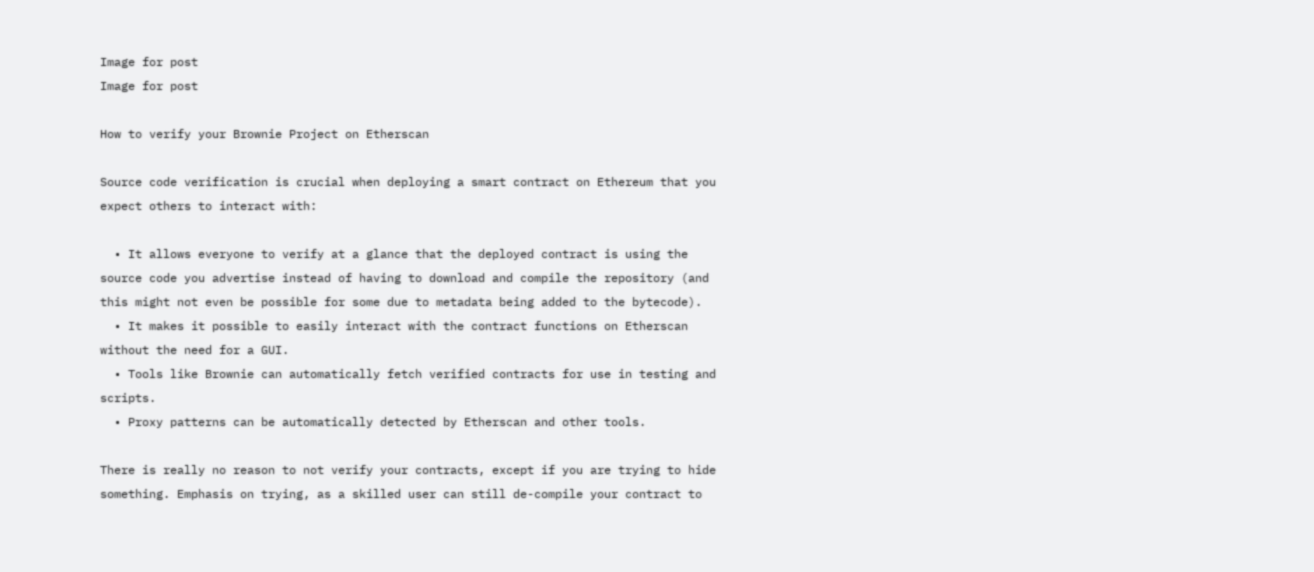Image for post
Image for post

How to verify your Brownie Project on Etherscan

Source code verification is crucial when deploying a smart contract on Ethereum that you expect others to interact with:

  • It allows everyone to verify at a glance that the deployed contract is using the source code you advertise instead of having to download and compile the repository (and this might not even be possible for some due to metadata being added to the bytecode).
  • It makes it possible to easily interact with the contract functions on Etherscan without the need for a GUI.
  • Tools like Brownie can automatically fetch verified contracts for use in testing and scripts.
  • Proxy patterns can be automatically detected by Etherscan and other tools.

There is really no reason to not verify your contracts, except if you are trying to hide something. Emphasis on trying, as a skilled user can still de-compile your contract to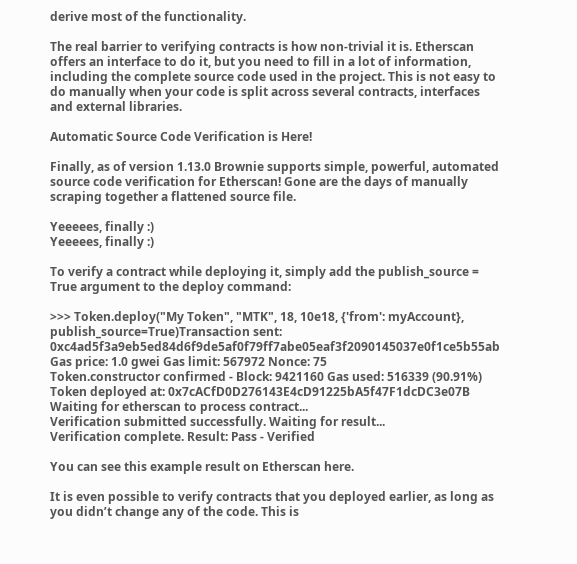derive most of the functionality.

The real barrier to verifying contracts is how non-trivial it is. Etherscan offers an interface to do it, but you need to fill in a lot of information, including the complete source code used in the project. This is not easy to do manually when your code is split across several contracts, interfaces and external libraries.

Automatic Source Code Verification is Here!

Finally, as of version 1.13.0 Brownie supports simple, powerful, automated source code verification for Etherscan! Gone are the days of manually scraping together a flattened source file.

Yeeeees, finally :)
Yeeeees, finally :)

To verify a contract while deploying it, simply add the publish_source = True argument to the deploy command:

>>> Token.deploy("My Token", "MTK", 18, 10e18, {'from': myAccount}, publish_source=True)Transaction sent: 0xc4ad5f3a9eb5ed84d6f9de5af0f79ff7abe05eaf3f2090145037e0f1ce5b55ab
Gas price: 1.0 gwei Gas limit: 567972 Nonce: 75
Token.constructor confirmed - Block: 9421160 Gas used: 516339 (90.91%)
Token deployed at: 0x7cACfD0D276143E4cD91225bA5f47F1dcDC3e07B
Waiting for etherscan to process contract...
Verification submitted successfully. Waiting for result...
Verification complete. Result: Pass - Verified

You can see this example result on Etherscan here.

It is even possible to verify contracts that you deployed earlier, as long as you didn’t change any of the code. This is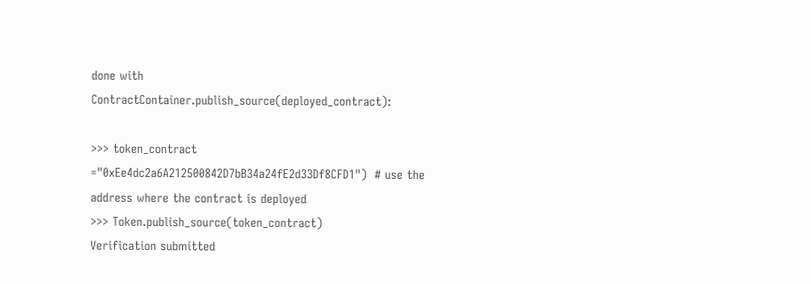done with ContractContainer.publish_source(deployed_contract):

>>> token_contract ="0xEe4dc2a6A212500842D7bB34a24fE2d33Df8CFD1")  # use the address where the contract is deployed
>>> Token.publish_source(token_contract)
Verification submitted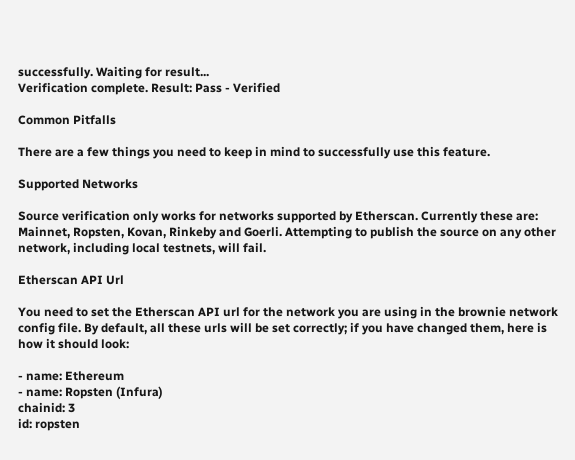successfully. Waiting for result...
Verification complete. Result: Pass - Verified

Common Pitfalls

There are a few things you need to keep in mind to successfully use this feature.

Supported Networks

Source verification only works for networks supported by Etherscan. Currently these are: Mainnet, Ropsten, Kovan, Rinkeby and Goerli. Attempting to publish the source on any other network, including local testnets, will fail.

Etherscan API Url

You need to set the Etherscan API url for the network you are using in the brownie network config file. By default, all these urls will be set correctly; if you have changed them, here is how it should look:

- name: Ethereum
- name: Ropsten (Infura)
chainid: 3
id: ropsten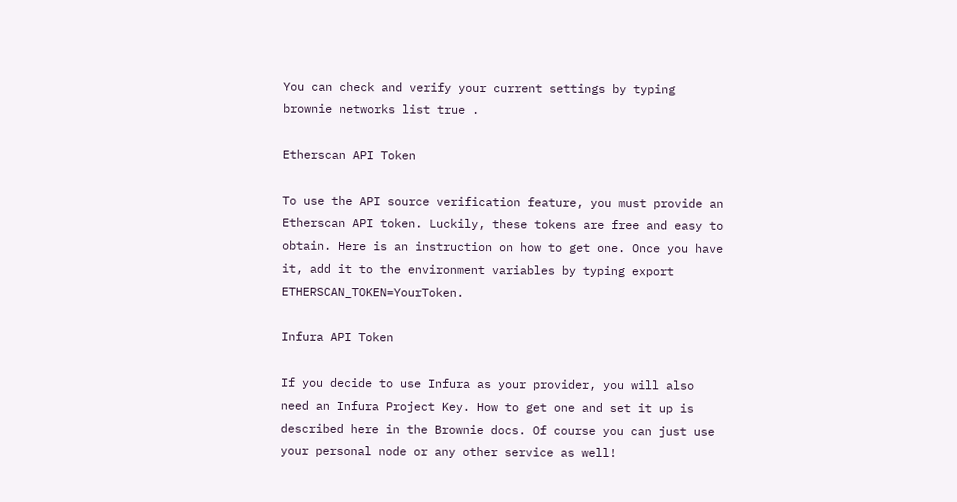You can check and verify your current settings by typing brownie networks list true .

Etherscan API Token

To use the API source verification feature, you must provide an Etherscan API token. Luckily, these tokens are free and easy to obtain. Here is an instruction on how to get one. Once you have it, add it to the environment variables by typing export ETHERSCAN_TOKEN=YourToken.

Infura API Token

If you decide to use Infura as your provider, you will also need an Infura Project Key. How to get one and set it up is described here in the Brownie docs. Of course you can just use your personal node or any other service as well!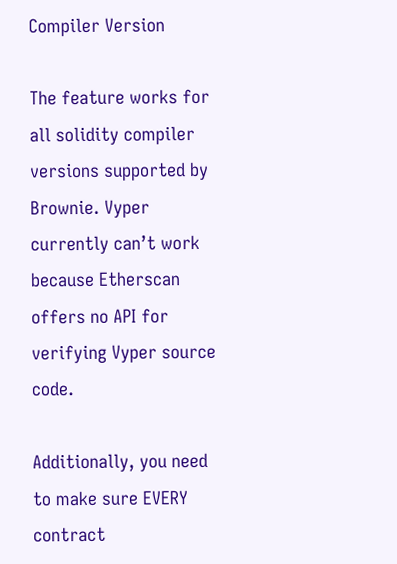Compiler Version

The feature works for all solidity compiler versions supported by Brownie. Vyper currently can’t work because Etherscan offers no API for verifying Vyper source code.

Additionally, you need to make sure EVERY contract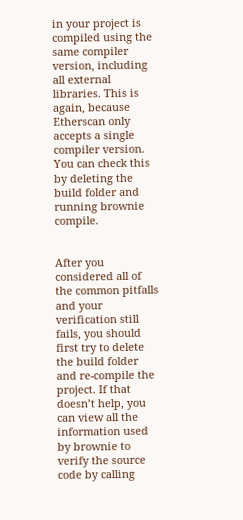in your project is compiled using the same compiler version, including all external libraries. This is again, because Etherscan only accepts a single compiler version. You can check this by deleting the build folder and running brownie compile.


After you considered all of the common pitfalls and your verification still fails, you should first try to delete the build folder and re-compile the project. If that doesn’t help, you can view all the information used by brownie to verify the source code by calling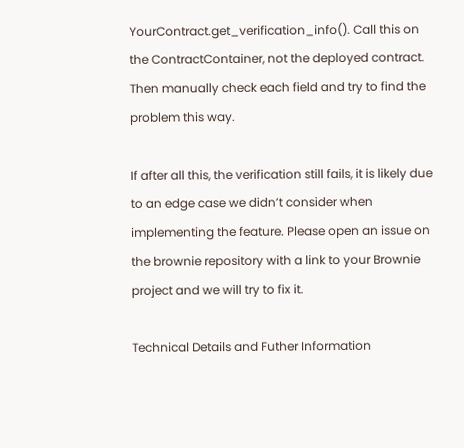YourContract.get_verification_info(). Call this on the ContractContainer, not the deployed contract. Then manually check each field and try to find the problem this way.

If after all this, the verification still fails, it is likely due to an edge case we didn’t consider when implementing the feature. Please open an issue on the brownie repository with a link to your Brownie project and we will try to fix it.

Technical Details and Futher Information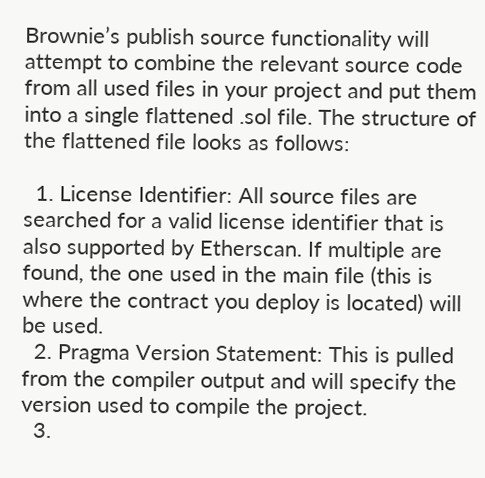Brownie’s publish source functionality will attempt to combine the relevant source code from all used files in your project and put them into a single flattened .sol file. The structure of the flattened file looks as follows:

  1. License Identifier: All source files are searched for a valid license identifier that is also supported by Etherscan. If multiple are found, the one used in the main file (this is where the contract you deploy is located) will be used.
  2. Pragma Version Statement: This is pulled from the compiler output and will specify the version used to compile the project.
  3.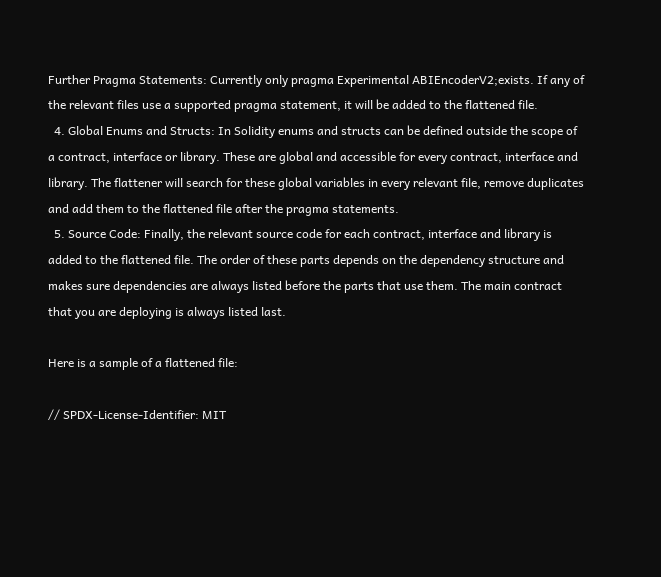Further Pragma Statements: Currently only pragma Experimental ABIEncoderV2;exists. If any of the relevant files use a supported pragma statement, it will be added to the flattened file.
  4. Global Enums and Structs: In Solidity enums and structs can be defined outside the scope of a contract, interface or library. These are global and accessible for every contract, interface and library. The flattener will search for these global variables in every relevant file, remove duplicates and add them to the flattened file after the pragma statements.
  5. Source Code: Finally, the relevant source code for each contract, interface and library is added to the flattened file. The order of these parts depends on the dependency structure and makes sure dependencies are always listed before the parts that use them. The main contract that you are deploying is always listed last.

Here is a sample of a flattened file:

// SPDX-License-Identifier: MIT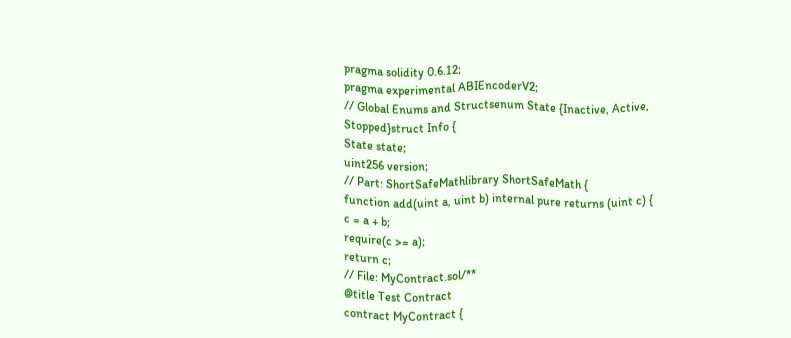pragma solidity 0.6.12;
pragma experimental ABIEncoderV2;
// Global Enums and Structsenum State {Inactive, Active, Stopped}struct Info {
State state;
uint256 version;
// Part: ShortSafeMathlibrary ShortSafeMath {
function add(uint a, uint b) internal pure returns (uint c) {
c = a + b;
require(c >= a);
return c;
// File: MyContract.sol/**
@title Test Contract
contract MyContract {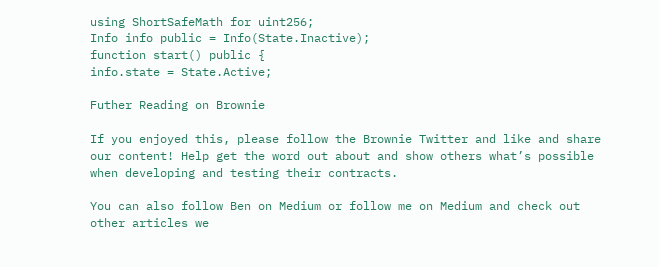using ShortSafeMath for uint256;
Info info public = Info(State.Inactive);
function start() public {
info.state = State.Active;

Futher Reading on Brownie

If you enjoyed this, please follow the Brownie Twitter and like and share our content! Help get the word out about and show others what’s possible when developing and testing their contracts.

You can also follow Ben on Medium or follow me on Medium and check out other articles we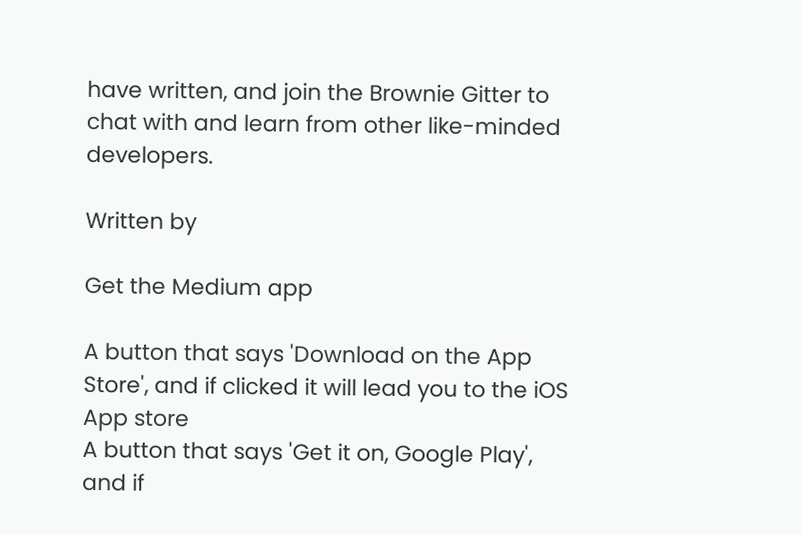have written, and join the Brownie Gitter to chat with and learn from other like-minded developers.

Written by

Get the Medium app

A button that says 'Download on the App Store', and if clicked it will lead you to the iOS App store
A button that says 'Get it on, Google Play', and if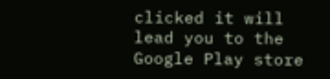clicked it will lead you to the Google Play store